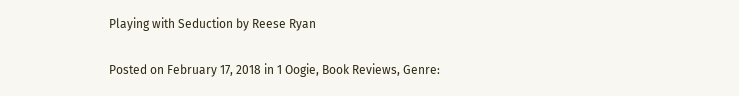Playing with Seduction by Reese Ryan

Posted on February 17, 2018 in 1 Oogie, Book Reviews, Genre: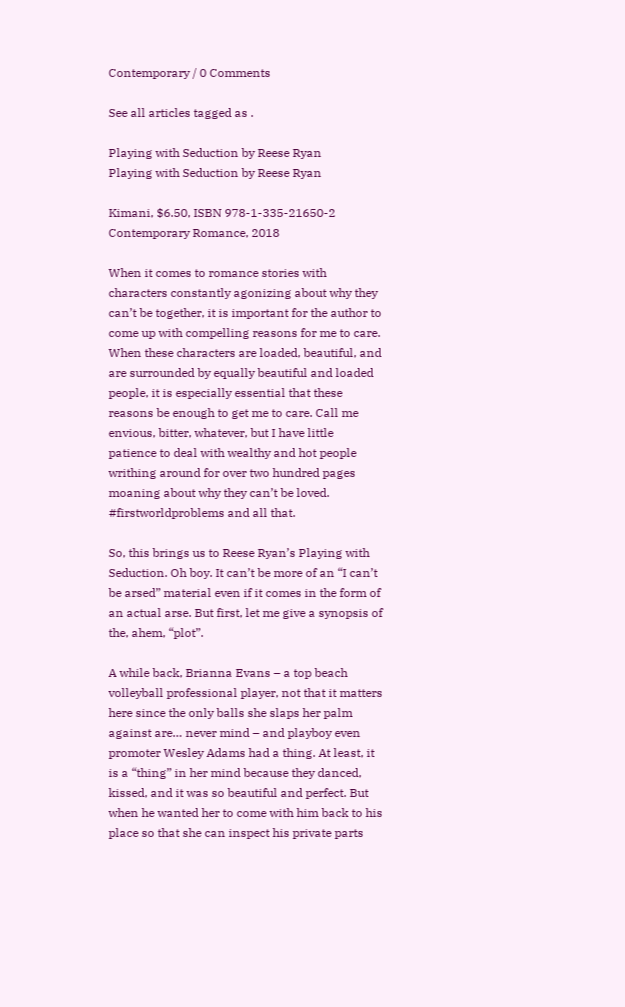Contemporary / 0 Comments

See all articles tagged as .

Playing with Seduction by Reese Ryan
Playing with Seduction by Reese Ryan

Kimani, $6.50, ISBN 978-1-335-21650-2
Contemporary Romance, 2018

When it comes to romance stories with characters constantly agonizing about why they can’t be together, it is important for the author to come up with compelling reasons for me to care. When these characters are loaded, beautiful, and are surrounded by equally beautiful and loaded people, it is especially essential that these reasons be enough to get me to care. Call me envious, bitter, whatever, but I have little patience to deal with wealthy and hot people writhing around for over two hundred pages moaning about why they can’t be loved. #firstworldproblems and all that.

So, this brings us to Reese Ryan’s Playing with Seduction. Oh boy. It can’t be more of an “I can’t be arsed” material even if it comes in the form of an actual arse. But first, let me give a synopsis of the, ahem, “plot”.

A while back, Brianna Evans – a top beach volleyball professional player, not that it matters here since the only balls she slaps her palm against are… never mind – and playboy even promoter Wesley Adams had a thing. At least, it is a “thing” in her mind because they danced, kissed, and it was so beautiful and perfect. But when he wanted her to come with him back to his place so that she can inspect his private parts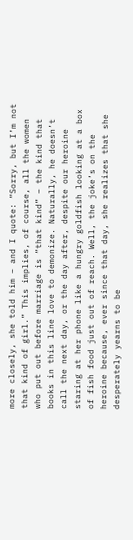more closely, she told him – and I quote: “Sorry, but I’m not that kind of girl.” This implies, of course, all the women who put out before marriage is “that kind” – the kind that books in this line love to demonize. Naturally, he doesn’t call the next day, or the day after, despite our heroine staring at her phone like a hungry goldfish looking at a box of fish food just out of reach. Well, the joke’s on the heroine because, ever since that day, she realizes that she desperately yearns to be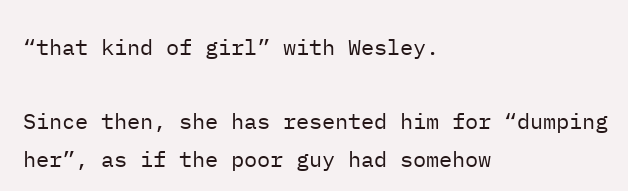“that kind of girl” with Wesley.

Since then, she has resented him for “dumping her”, as if the poor guy had somehow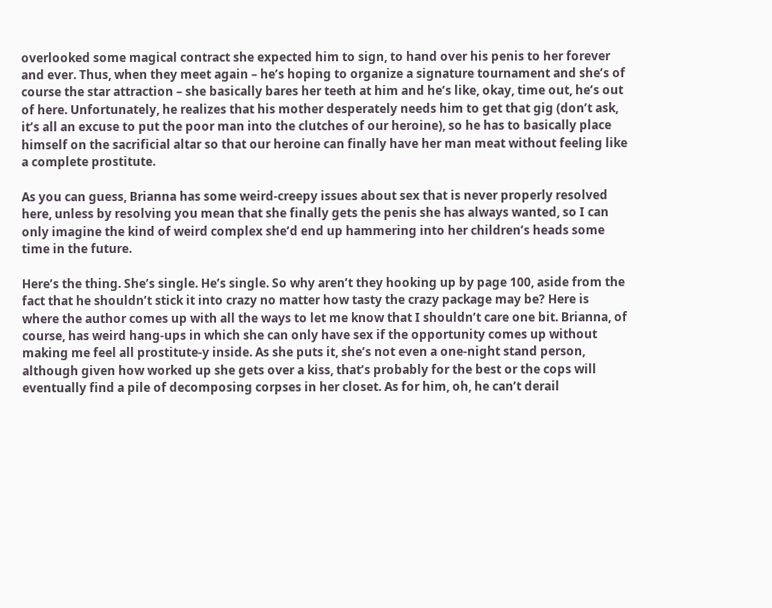overlooked some magical contract she expected him to sign, to hand over his penis to her forever and ever. Thus, when they meet again – he’s hoping to organize a signature tournament and she’s of course the star attraction – she basically bares her teeth at him and he’s like, okay, time out, he’s out of here. Unfortunately, he realizes that his mother desperately needs him to get that gig (don’t ask, it’s all an excuse to put the poor man into the clutches of our heroine), so he has to basically place himself on the sacrificial altar so that our heroine can finally have her man meat without feeling like a complete prostitute.

As you can guess, Brianna has some weird-creepy issues about sex that is never properly resolved here, unless by resolving you mean that she finally gets the penis she has always wanted, so I can only imagine the kind of weird complex she’d end up hammering into her children’s heads some time in the future.

Here’s the thing. She’s single. He’s single. So why aren’t they hooking up by page 100, aside from the fact that he shouldn’t stick it into crazy no matter how tasty the crazy package may be? Here is where the author comes up with all the ways to let me know that I shouldn’t care one bit. Brianna, of course, has weird hang-ups in which she can only have sex if the opportunity comes up without making me feel all prostitute-y inside. As she puts it, she’s not even a one-night stand person, although given how worked up she gets over a kiss, that’s probably for the best or the cops will eventually find a pile of decomposing corpses in her closet. As for him, oh, he can’t derail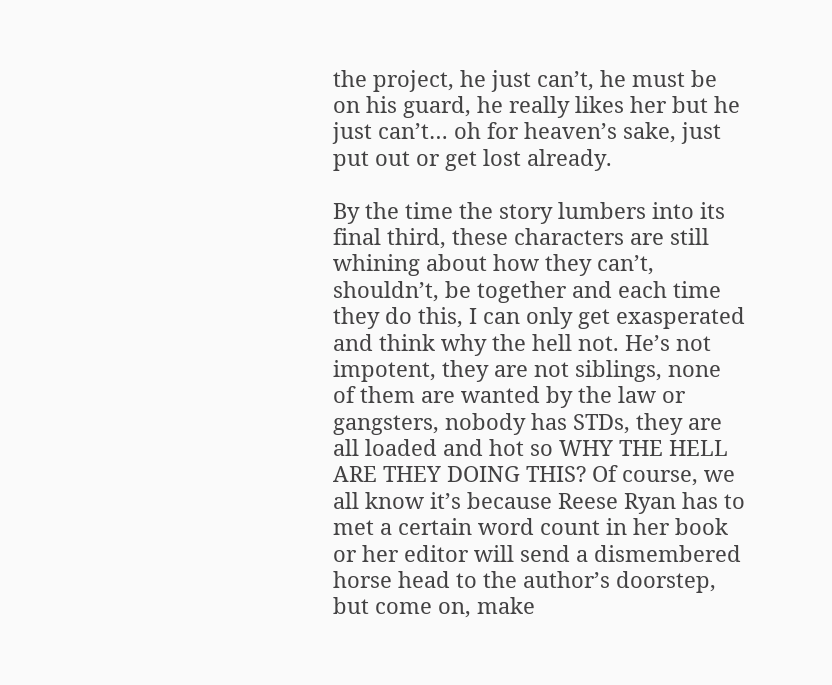the project, he just can’t, he must be on his guard, he really likes her but he just can’t… oh for heaven’s sake, just put out or get lost already.

By the time the story lumbers into its final third, these characters are still whining about how they can’t, shouldn’t, be together and each time they do this, I can only get exasperated and think why the hell not. He’s not impotent, they are not siblings, none of them are wanted by the law or gangsters, nobody has STDs, they are all loaded and hot so WHY THE HELL ARE THEY DOING THIS? Of course, we all know it’s because Reese Ryan has to met a certain word count in her book or her editor will send a dismembered horse head to the author’s doorstep, but come on, make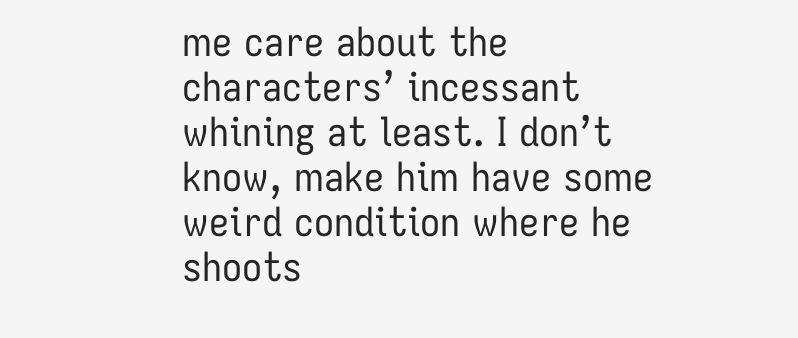me care about the characters’ incessant whining at least. I don’t know, make him have some weird condition where he shoots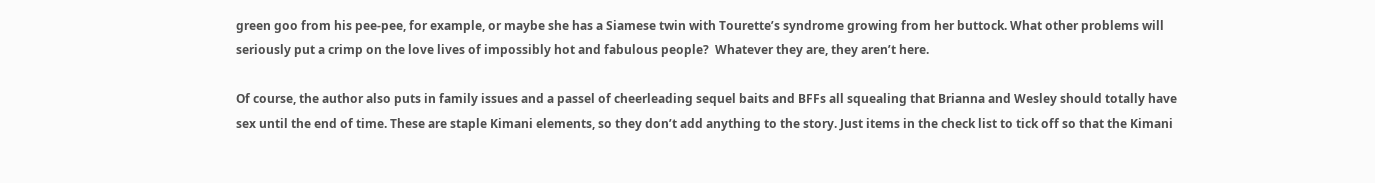green goo from his pee-pee, for example, or maybe she has a Siamese twin with Tourette’s syndrome growing from her buttock. What other problems will seriously put a crimp on the love lives of impossibly hot and fabulous people?  Whatever they are, they aren’t here.

Of course, the author also puts in family issues and a passel of cheerleading sequel baits and BFFs all squealing that Brianna and Wesley should totally have sex until the end of time. These are staple Kimani elements, so they don’t add anything to the story. Just items in the check list to tick off so that the Kimani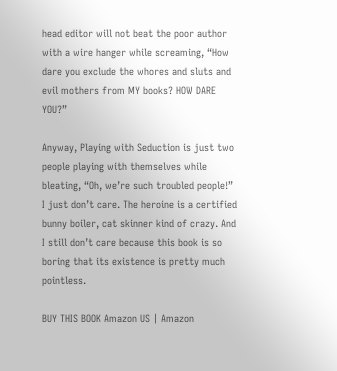head editor will not beat the poor author with a wire hanger while screaming, “How dare you exclude the whores and sluts and evil mothers from MY books? HOW DARE YOU?”

Anyway, Playing with Seduction is just two people playing with themselves while bleating, “Oh, we’re such troubled people!” I just don’t care. The heroine is a certified bunny boiler, cat skinner kind of crazy. And I still don’t care because this book is so boring that its existence is pretty much pointless.

BUY THIS BOOK Amazon US | Amazon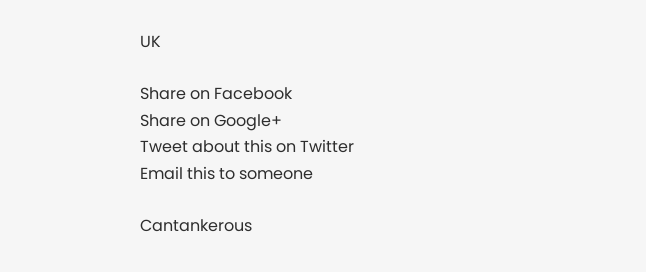UK

Share on Facebook
Share on Google+
Tweet about this on Twitter
Email this to someone

Cantankerous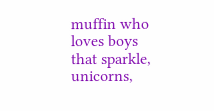muffin who loves boys that sparkle, unicorns,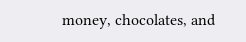money, chocolates, and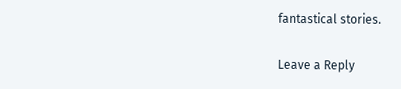fantastical stories.

Leave a Reply